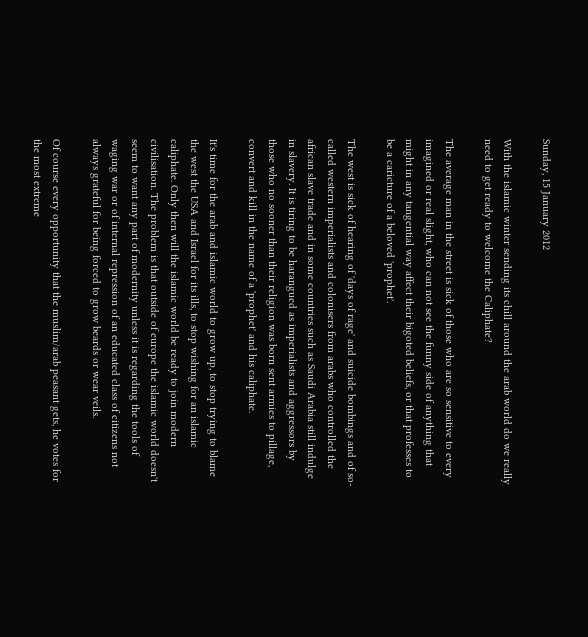Sunday, 15 January 2012

With the islamic winter sending its chill around the arab world do we really need to get ready to welcome the Caliphate?

The average man in the street is sick of those who are so sensitive to every imagined or real slight, who can not see the funny side of anything that might in any tangential way affect their bigoted beliefs, or that professes to be a caricture of a beloved 'prophet'.

The west is sick of hearing of 'days of rage' and suicide bombings and of so-called western imperialists and colonisers from arabs who controlled the african slave trade and in some countries such as Saudi Arabia still indulge in slavery. It is tiring to be harangued as imperialists and aggressors by those who no sooner than their religion was born sent armies to pillage,  convert and kill in the name of a 'prophet' and his caliphate.

It's time for the arab and islamic world to grow up, to stop trying to blame the west the USA and Israel for its ills, to stop wishing for an islamic caliphate. Only then will the islamic world be ready to join modern civilisation. The problem is that outside of europe the islamic world doesn't seem to want any part of modernity unless it is regarding the tools of waging war or of internal repression of an educated class of citizens not always grateful for being forced to grow beards or wear veils.

Of course every opportunity that the muslim/arab peasant gets, he votes for the most extreme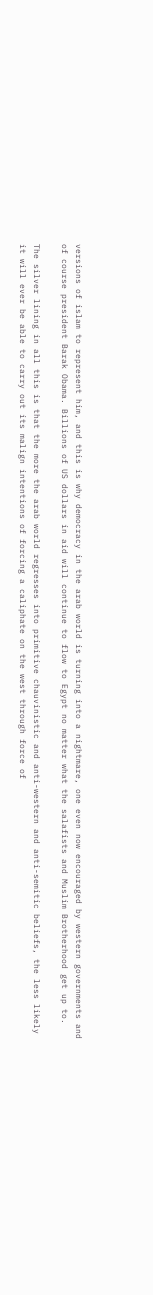versions of islam to represent him, and this is why democracy in the arab world is turning into a nightmare, one even now encouraged by western governments and of course president Barak Obama. Billions of US dollars in aid will continue to flow to Egypt no matter what the salafists and Muslim Brotherhood get up to.

The silver lining in all this is that the more the arab world regresses into primitive chauvinistic and anti-western and anti-semitic beliefs, the less likely it will ever be able to carry out its malign intentions of forcing a caliphate on the west through force of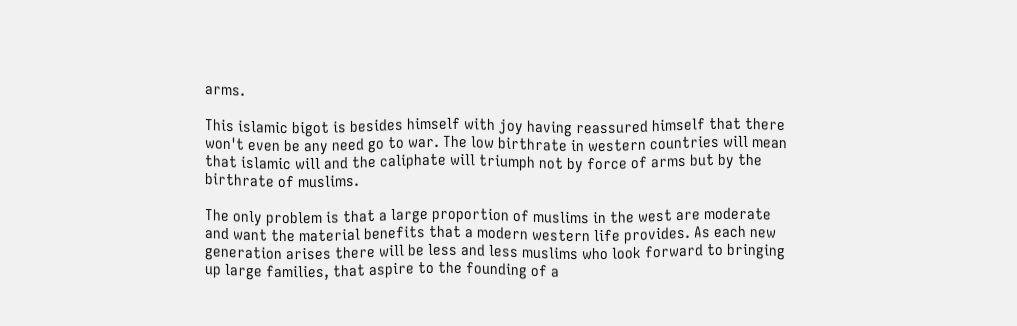arms.

This islamic bigot is besides himself with joy having reassured himself that there won't even be any need go to war. The low birthrate in western countries will mean that islamic will and the caliphate will triumph not by force of arms but by the birthrate of muslims.

The only problem is that a large proportion of muslims in the west are moderate and want the material benefits that a modern western life provides. As each new generation arises there will be less and less muslims who look forward to bringing up large families, that aspire to the founding of a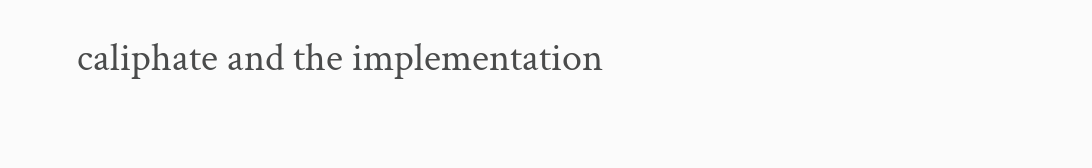caliphate and the implementation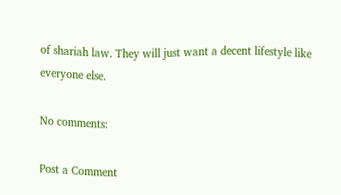of shariah law. They will just want a decent lifestyle like everyone else.

No comments:

Post a Comment